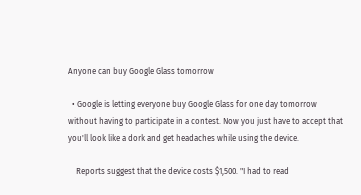Anyone can buy Google Glass tomorrow

  • Google is letting everyone buy Google Glass for one day tomorrow without having to participate in a contest. Now you just have to accept that you'll look like a dork and get headaches while using the device.

    Reports suggest that the device costs $1,500. "I had to read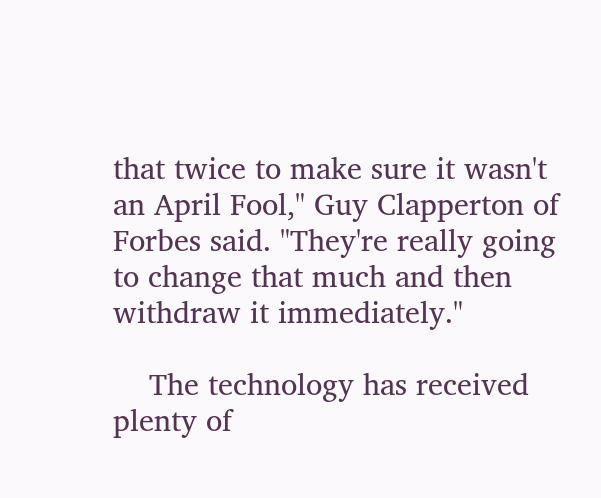that twice to make sure it wasn't an April Fool," Guy Clapperton of Forbes said. "They're really going to change that much and then withdraw it immediately."

    The technology has received plenty of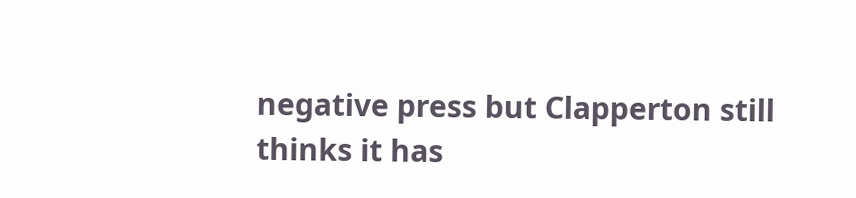negative press but Clapperton still thinks it has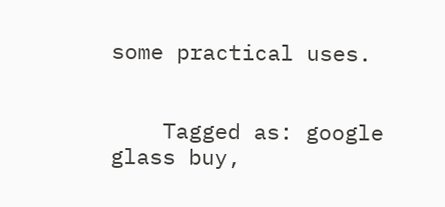some practical uses.


    Tagged as: google glass buy,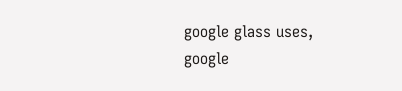google glass uses, google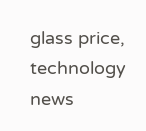glass price, technology news